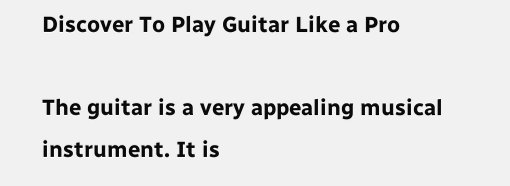Discover To Play Guitar Like a Pro

The guitar is a very appealing musical instrument. It is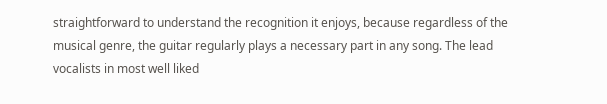straightforward to understand the recognition it enjoys, because regardless of the musical genre, the guitar regularly plays a necessary part in any song. The lead vocalists in most well liked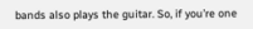bands also plays the guitar. So, if you’re one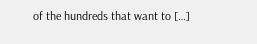of the hundreds that want to […]